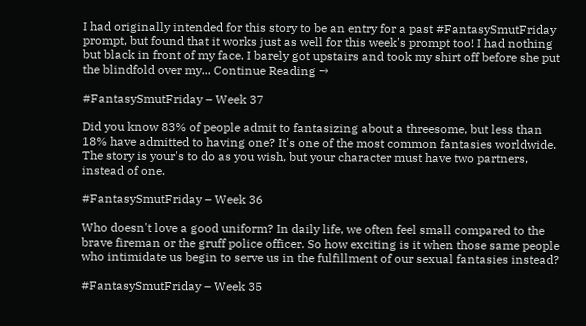I had originally intended for this story to be an entry for a past #FantasySmutFriday prompt, but found that it works just as well for this week's prompt too! I had nothing but black in front of my face. I barely got upstairs and took my shirt off before she put the blindfold over my... Continue Reading →

#FantasySmutFriday – Week 37

Did you know 83% of people admit to fantasizing about a threesome, but less than 18% have admitted to having one? It's one of the most common fantasies worldwide. The story is your's to do as you wish, but your character must have two partners, instead of one.

#FantasySmutFriday – Week 36

Who doesn't love a good uniform? In daily life, we often feel small compared to the brave fireman or the gruff police officer. So how exciting is it when those same people who intimidate us begin to serve us in the fulfillment of our sexual fantasies instead?

#FantasySmutFriday – Week 35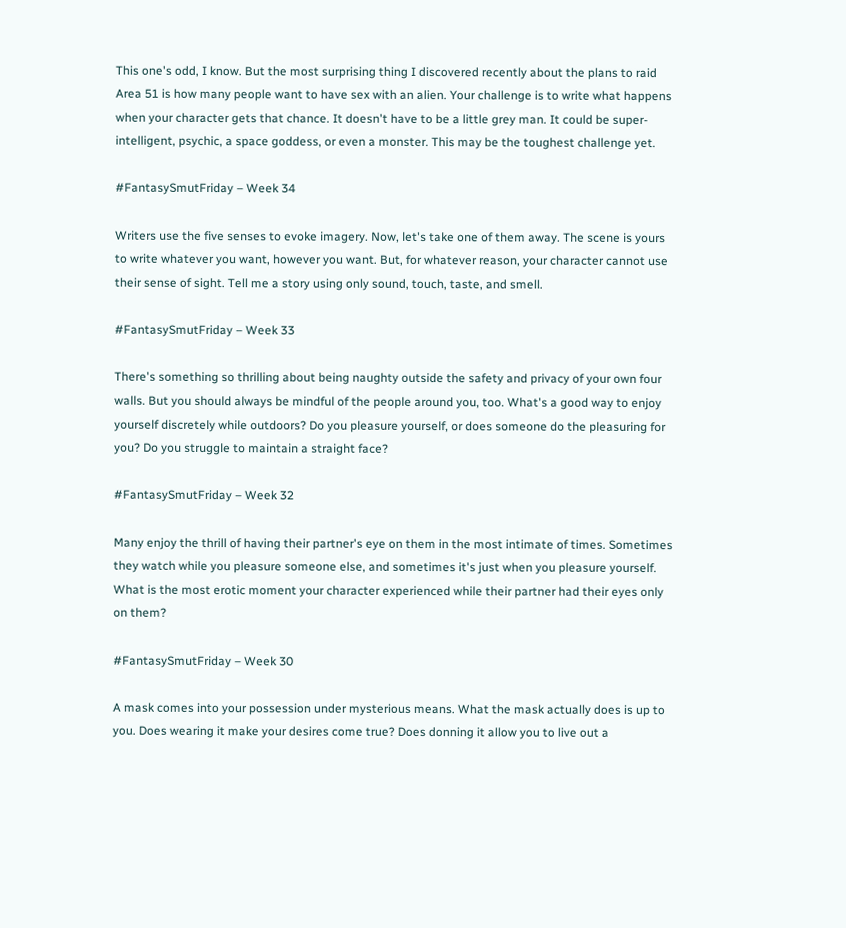This one's odd, I know. But the most surprising thing I discovered recently about the plans to raid Area 51 is how many people want to have sex with an alien. Your challenge is to write what happens when your character gets that chance. It doesn't have to be a little grey man. It could be super-intelligent, psychic, a space goddess, or even a monster. This may be the toughest challenge yet.

#FantasySmutFriday – Week 34

Writers use the five senses to evoke imagery. Now, let's take one of them away. The scene is yours to write whatever you want, however you want. But, for whatever reason, your character cannot use their sense of sight. Tell me a story using only sound, touch, taste, and smell.

#FantasySmutFriday – Week 33

There's something so thrilling about being naughty outside the safety and privacy of your own four walls. But you should always be mindful of the people around you, too. What's a good way to enjoy yourself discretely while outdoors? Do you pleasure yourself, or does someone do the pleasuring for you? Do you struggle to maintain a straight face?

#FantasySmutFriday – Week 32

Many enjoy the thrill of having their partner's eye on them in the most intimate of times. Sometimes they watch while you pleasure someone else, and sometimes it's just when you pleasure yourself. What is the most erotic moment your character experienced while their partner had their eyes only on them?

#FantasySmutFriday – Week 30

A mask comes into your possession under mysterious means. What the mask actually does is up to you. Does wearing it make your desires come true? Does donning it allow you to live out a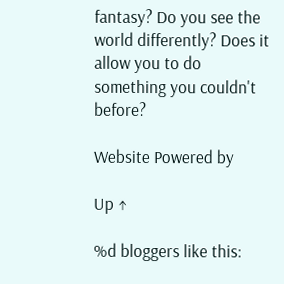fantasy? Do you see the world differently? Does it allow you to do something you couldn't before?

Website Powered by

Up ↑

%d bloggers like this: